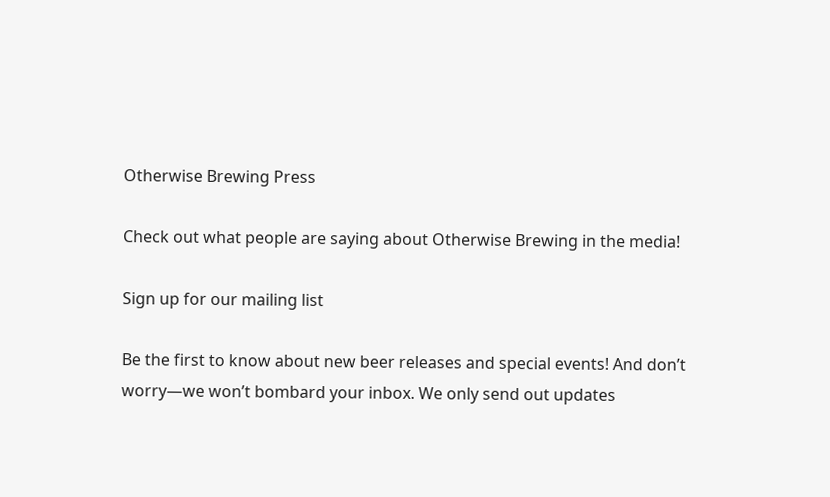Otherwise Brewing Press

Check out what people are saying about Otherwise Brewing in the media!

Sign up for our mailing list

Be the first to know about new beer releases and special events! And don’t worry—we won’t bombard your inbox. We only send out updates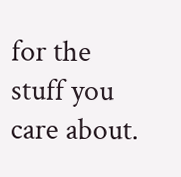for the stuff you care about.